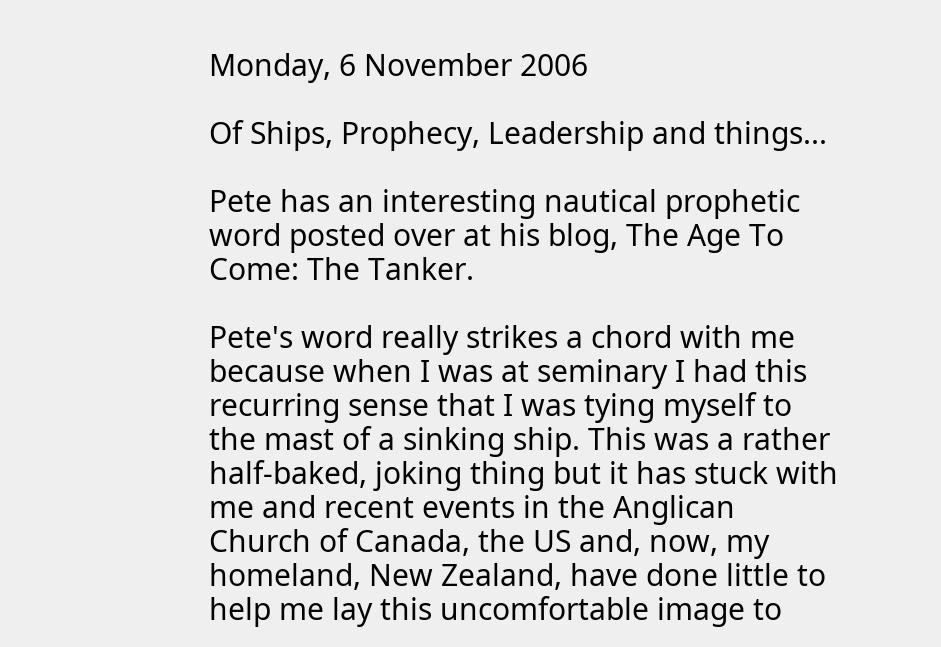Monday, 6 November 2006

Of Ships, Prophecy, Leadership and things...

Pete has an interesting nautical prophetic word posted over at his blog, The Age To Come: The Tanker.

Pete's word really strikes a chord with me because when I was at seminary I had this recurring sense that I was tying myself to the mast of a sinking ship. This was a rather half-baked, joking thing but it has stuck with me and recent events in the Anglican Church of Canada, the US and, now, my homeland, New Zealand, have done little to help me lay this uncomfortable image to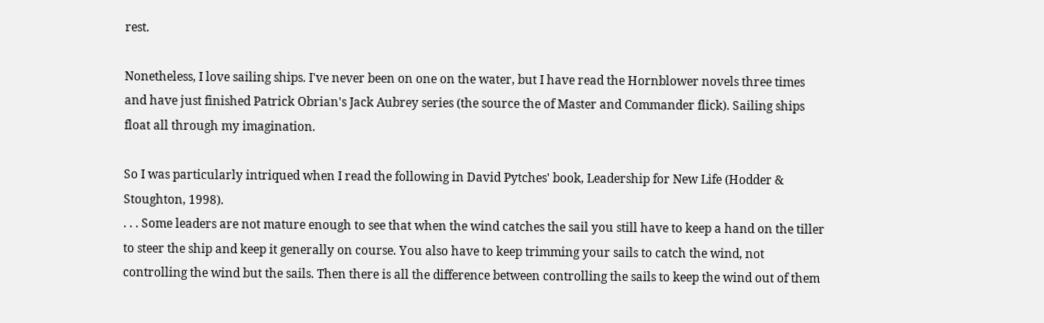rest.

Nonetheless, I love sailing ships. I've never been on one on the water, but I have read the Hornblower novels three times and have just finished Patrick Obrian's Jack Aubrey series (the source the of Master and Commander flick). Sailing ships float all through my imagination.

So I was particularly intriqued when I read the following in David Pytches' book, Leadership for New Life (Hodder & Stoughton, 1998).
. . . Some leaders are not mature enough to see that when the wind catches the sail you still have to keep a hand on the tiller to steer the ship and keep it generally on course. You also have to keep trimming your sails to catch the wind, not controlling the wind but the sails. Then there is all the difference between controlling the sails to keep the wind out of them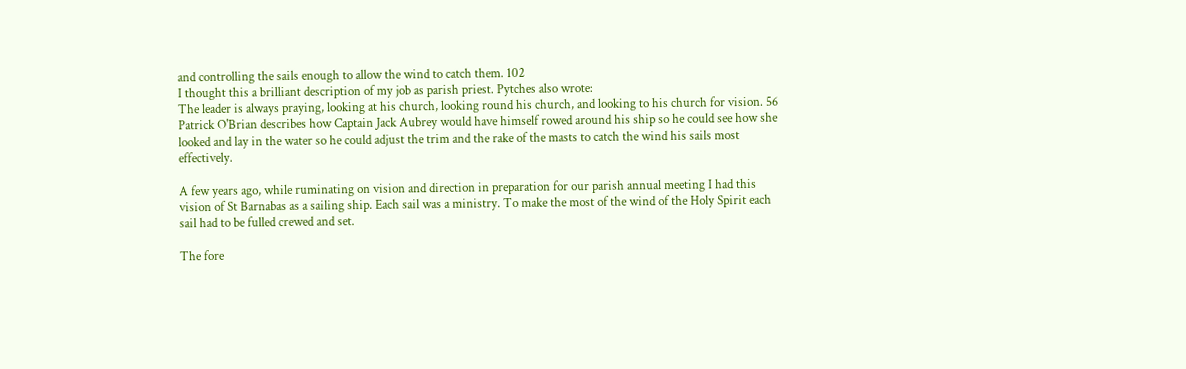and controlling the sails enough to allow the wind to catch them. 102
I thought this a brilliant description of my job as parish priest. Pytches also wrote:
The leader is always praying, looking at his church, looking round his church, and looking to his church for vision. 56
Patrick O'Brian describes how Captain Jack Aubrey would have himself rowed around his ship so he could see how she looked and lay in the water so he could adjust the trim and the rake of the masts to catch the wind his sails most effectively.

A few years ago, while ruminating on vision and direction in preparation for our parish annual meeting I had this vision of St Barnabas as a sailing ship. Each sail was a ministry. To make the most of the wind of the Holy Spirit each sail had to be fulled crewed and set.

The fore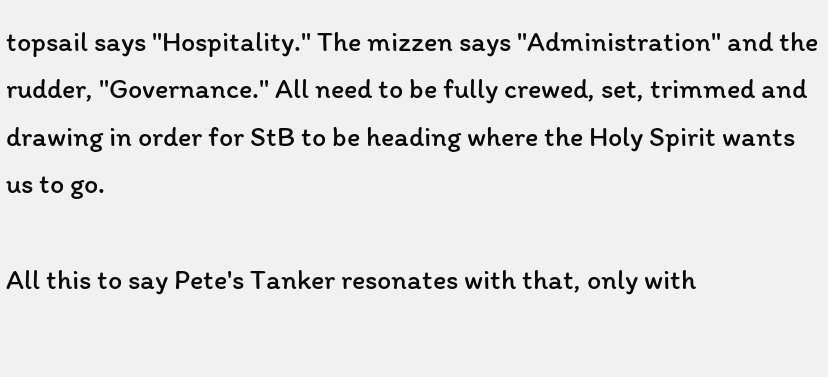topsail says "Hospitality." The mizzen says "Administration" and the rudder, "Governance." All need to be fully crewed, set, trimmed and drawing in order for StB to be heading where the Holy Spirit wants us to go.

All this to say Pete's Tanker resonates with that, only with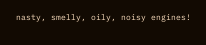nasty, smelly, oily, noisy engines!